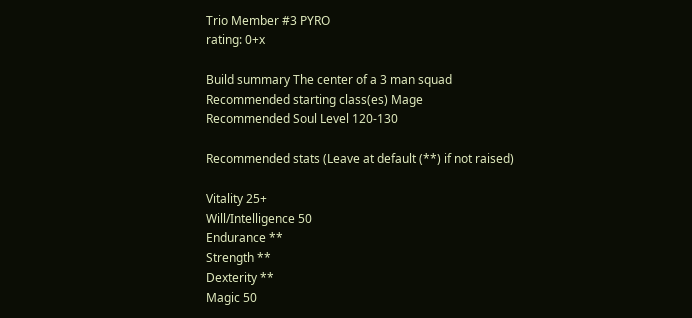Trio Member #3 PYRO
rating: 0+x

Build summary The center of a 3 man squad
Recommended starting class(es) Mage
Recommended Soul Level 120-130

Recommended stats (Leave at default (**) if not raised)

Vitality 25+
Will/Intelligence 50
Endurance **
Strength **
Dexterity **
Magic 50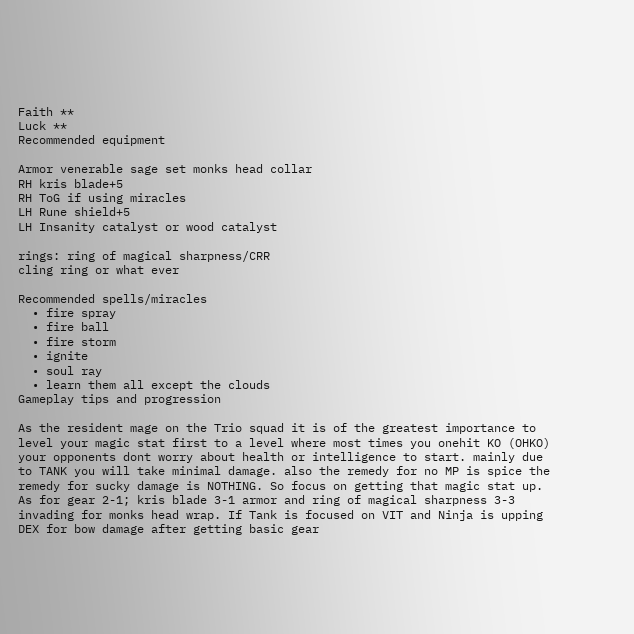Faith **
Luck **
Recommended equipment

Armor venerable sage set monks head collar
RH kris blade+5
RH ToG if using miracles
LH Rune shield+5
LH Insanity catalyst or wood catalyst

rings: ring of magical sharpness/CRR
cling ring or what ever

Recommended spells/miracles
  • fire spray
  • fire ball
  • fire storm
  • ignite
  • soul ray
  • learn them all except the clouds
Gameplay tips and progression

As the resident mage on the Trio squad it is of the greatest importance to level your magic stat first to a level where most times you onehit KO (OHKO) your opponents dont worry about health or intelligence to start. mainly due to TANK you will take minimal damage. also the remedy for no MP is spice the remedy for sucky damage is NOTHING. So focus on getting that magic stat up. As for gear 2-1; kris blade 3-1 armor and ring of magical sharpness 3-3 invading for monks head wrap. If Tank is focused on VIT and Ninja is upping DEX for bow damage after getting basic gear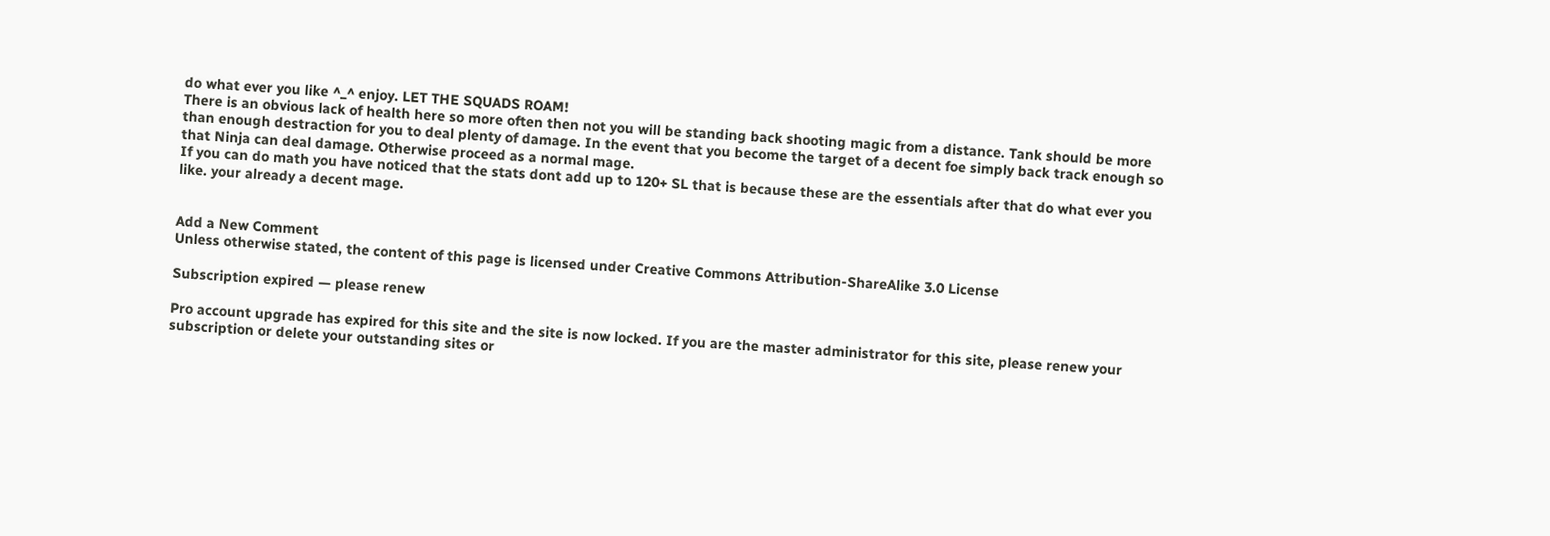do what ever you like ^_^ enjoy. LET THE SQUADS ROAM!
There is an obvious lack of health here so more often then not you will be standing back shooting magic from a distance. Tank should be more than enough destraction for you to deal plenty of damage. In the event that you become the target of a decent foe simply back track enough so that Ninja can deal damage. Otherwise proceed as a normal mage.
If you can do math you have noticed that the stats dont add up to 120+ SL that is because these are the essentials after that do what ever you like. your already a decent mage.


Add a New Comment
Unless otherwise stated, the content of this page is licensed under Creative Commons Attribution-ShareAlike 3.0 License

Subscription expired — please renew

Pro account upgrade has expired for this site and the site is now locked. If you are the master administrator for this site, please renew your subscription or delete your outstanding sites or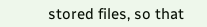stored files, so that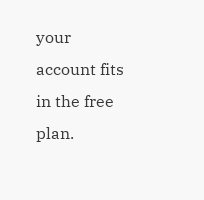your account fits in the free plan.